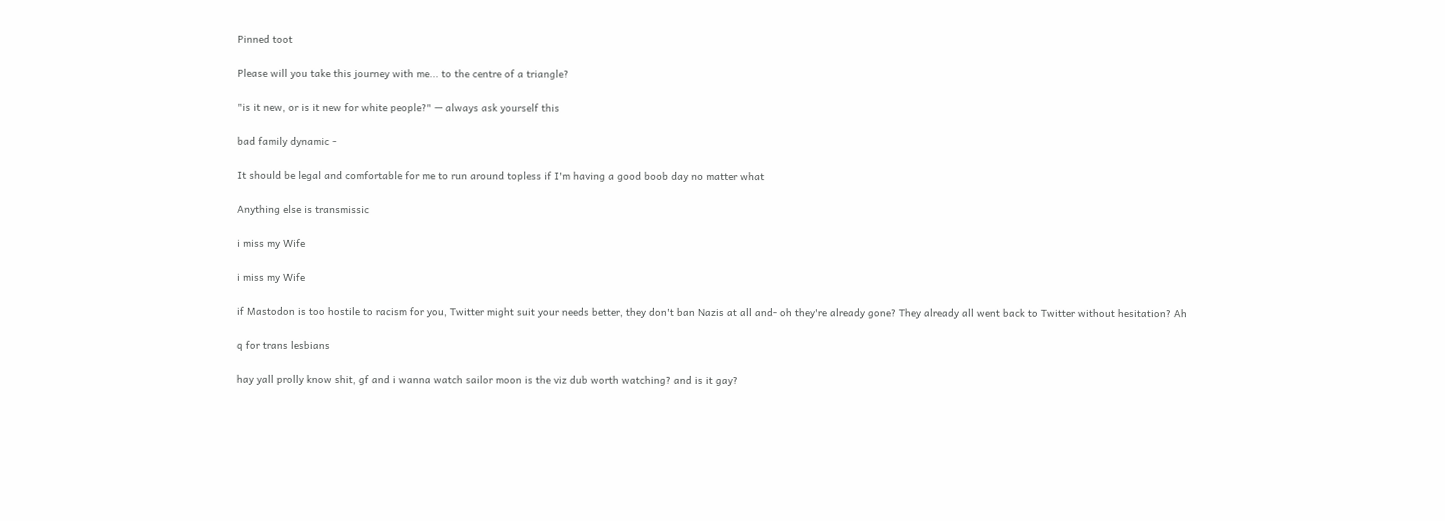Pinned toot

Please will you take this journey with me... to the centre of a triangle?

"is it new, or is it new for white people?" — always ask yourself this

bad family dynamic -

It should be legal and comfortable for me to run around topless if I'm having a good boob day no matter what

Anything else is transmissic

i miss my Wife

i miss my Wife

if Mastodon is too hostile to racism for you, Twitter might suit your needs better, they don't ban Nazis at all and- oh they're already gone? They already all went back to Twitter without hesitation? Ah

q for trans lesbians

hay yall prolly know shit, gf and i wanna watch sailor moon is the viz dub worth watching? and is it gay?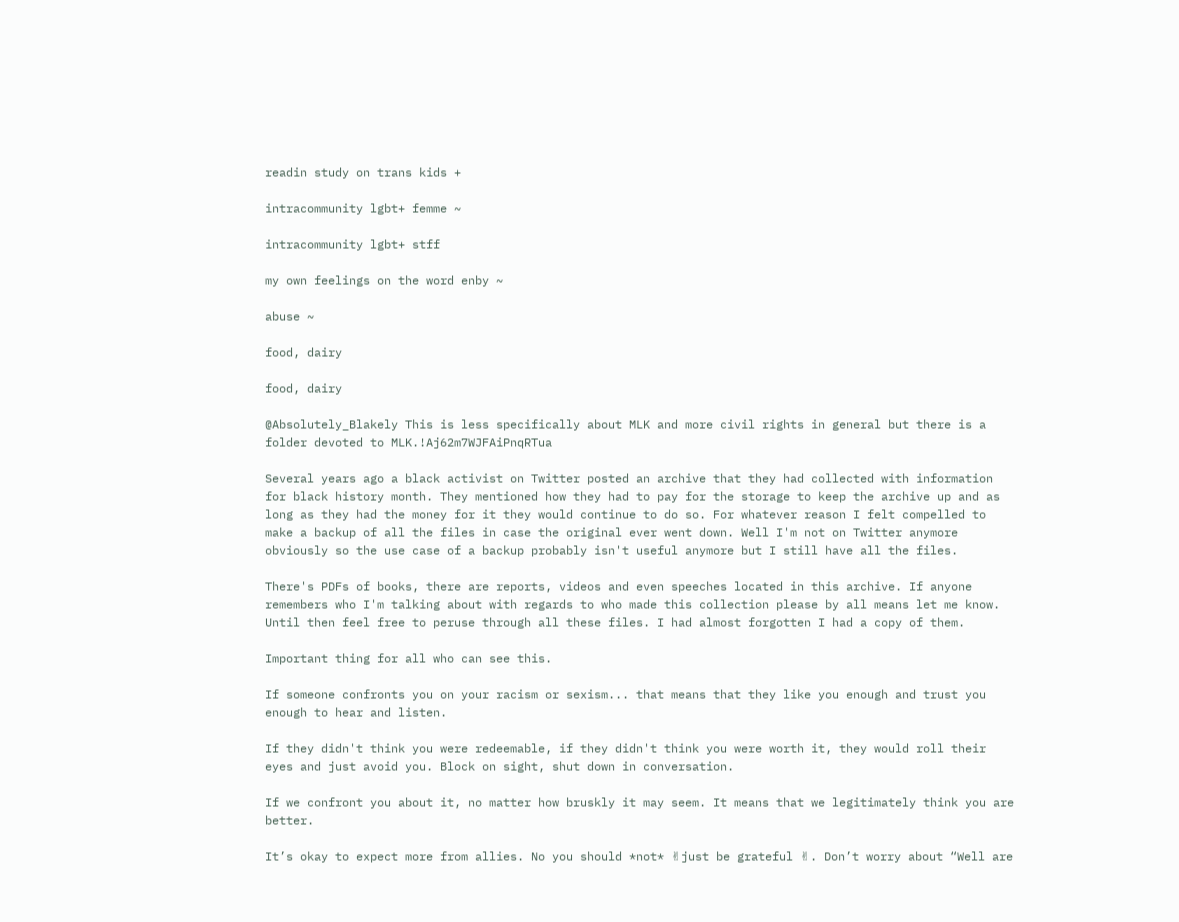readin study on trans kids +

intracommunity lgbt+ femme ~

intracommunity lgbt+ stff

my own feelings on the word enby ~

abuse ~

food, dairy

food, dairy

@Absolutely_Blakely This is less specifically about MLK and more civil rights in general but there is a folder devoted to MLK.!Aj62m7WJFAiPnqRTua

Several years ago a black activist on Twitter posted an archive that they had collected with information for black history month. They mentioned how they had to pay for the storage to keep the archive up and as long as they had the money for it they would continue to do so. For whatever reason I felt compelled to make a backup of all the files in case the original ever went down. Well I'm not on Twitter anymore obviously so the use case of a backup probably isn't useful anymore but I still have all the files.

There's PDFs of books, there are reports, videos and even speeches located in this archive. If anyone remembers who I'm talking about with regards to who made this collection please by all means let me know. Until then feel free to peruse through all these files. I had almost forgotten I had a copy of them.

Important thing for all who can see this.

If someone confronts you on your racism or sexism... that means that they like you enough and trust you enough to hear and listen.

If they didn't think you were redeemable, if they didn't think you were worth it, they would roll their eyes and just avoid you. Block on sight, shut down in conversation.

If we confront you about it, no matter how bruskly it may seem. It means that we legitimately think you are better.

It’s okay to expect more from allies. No you should *not* ✌just be grateful ✌. Don’t worry about “Well are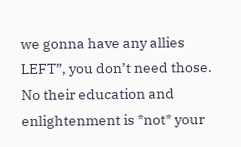we gonna have any allies LEFT”, you don’t need those. No their education and enlightenment is *not* your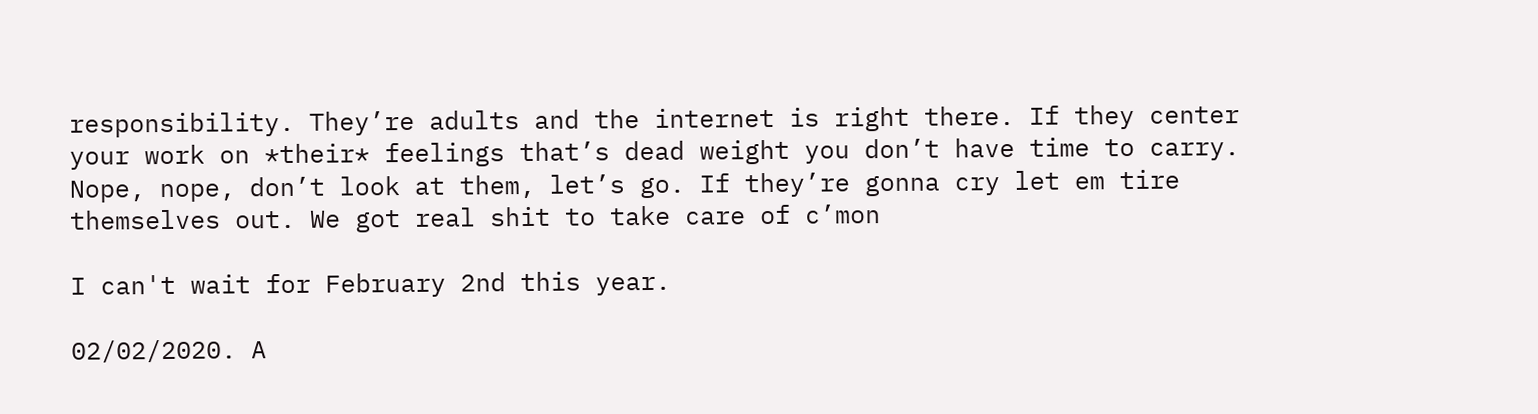responsibility. They’re adults and the internet is right there. If they center your work on *their* feelings that’s dead weight you don’t have time to carry. Nope, nope, don’t look at them, let’s go. If they’re gonna cry let em tire themselves out. We got real shit to take care of c’mon

I can't wait for February 2nd this year.

02/02/2020. A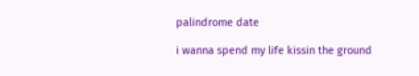palindrome date

i wanna spend my life kissin the ground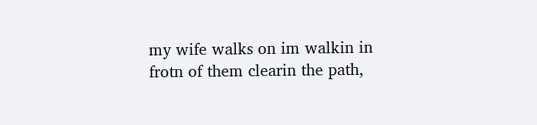my wife walks on im walkin in frotn of them clearin the path,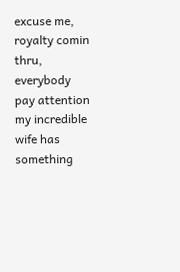excuse me, royalty comin thru, everybody pay attention my incredible wife has something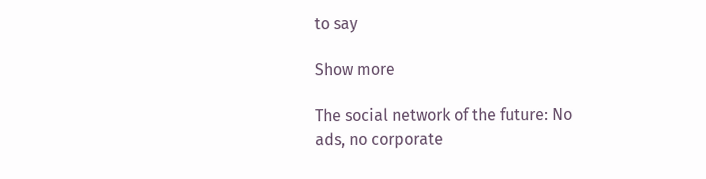to say

Show more

The social network of the future: No ads, no corporate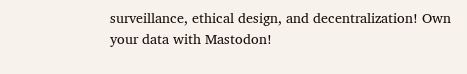surveillance, ethical design, and decentralization! Own your data with Mastodon!